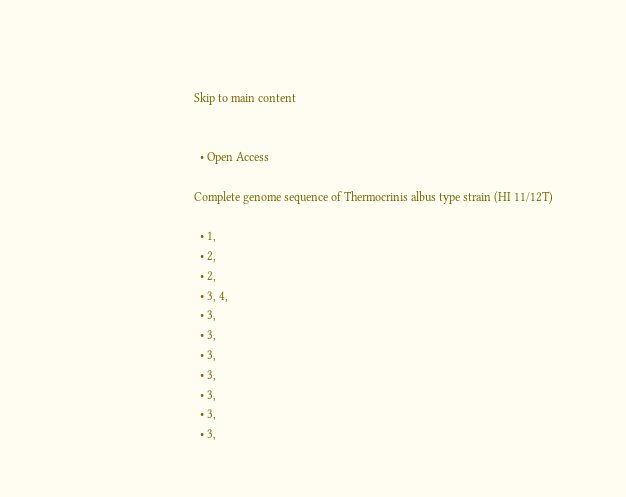Skip to main content


  • Open Access

Complete genome sequence of Thermocrinis albus type strain (HI 11/12T)

  • 1,
  • 2,
  • 2,
  • 3, 4,
  • 3,
  • 3,
  • 3,
  • 3,
  • 3,
  • 3,
  • 3,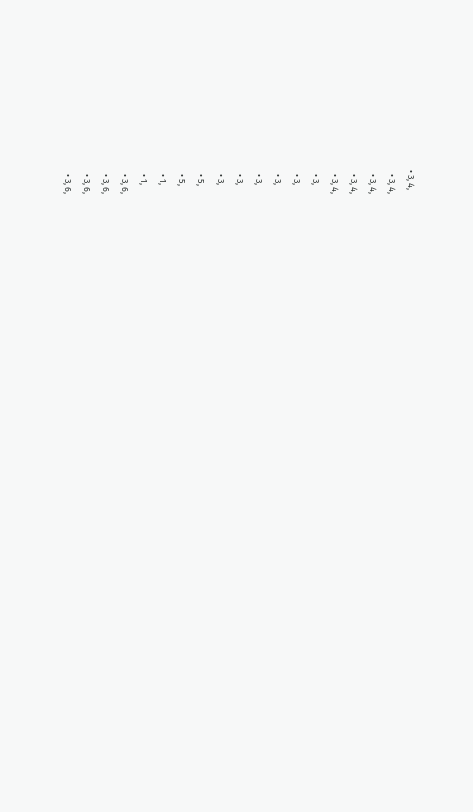• 3, 4,
  • 3, 4,
  • 3, 4,
  • 3, 4,
  • 3, 4,
  • 3,
  • 3,
  • 3,
  • 3,
  • 3,
  • 3,
  • 5,
  • 5,
  • 1,
  • 1,
  • 3, 6,
  • 3, 6,
  • 3, 6,
  • 3, 6,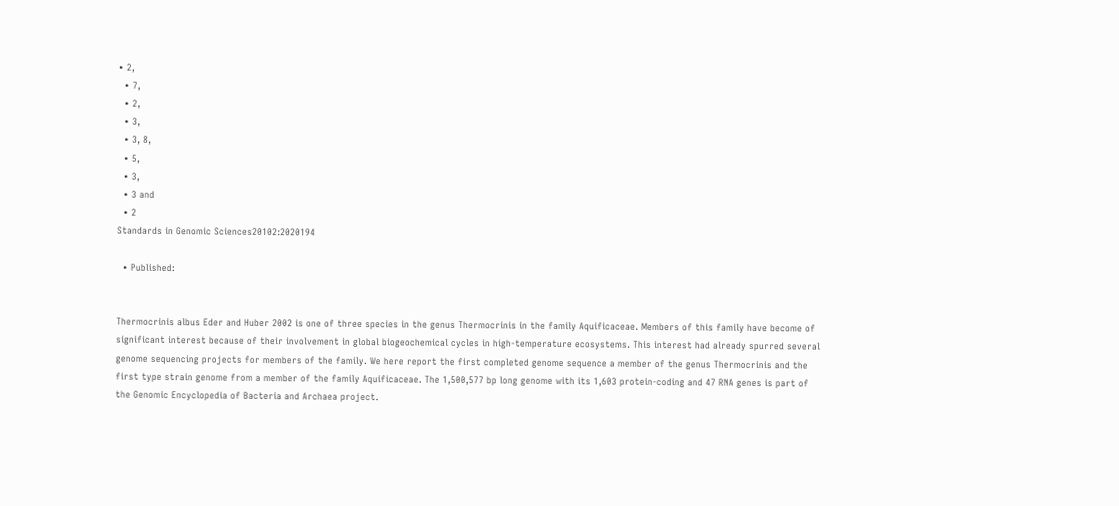• 2,
  • 7,
  • 2,
  • 3,
  • 3, 8,
  • 5,
  • 3,
  • 3 and
  • 2
Standards in Genomic Sciences20102:2020194

  • Published:


Thermocrinis albus Eder and Huber 2002 is one of three species in the genus Thermocrinis in the family Aquificaceae. Members of this family have become of significant interest because of their involvement in global biogeochemical cycles in high-temperature ecosystems. This interest had already spurred several genome sequencing projects for members of the family. We here report the first completed genome sequence a member of the genus Thermocrinis and the first type strain genome from a member of the family Aquificaceae. The 1,500,577 bp long genome with its 1,603 protein-coding and 47 RNA genes is part of the Genomic Encyclopedia of Bacteria and Archaea project.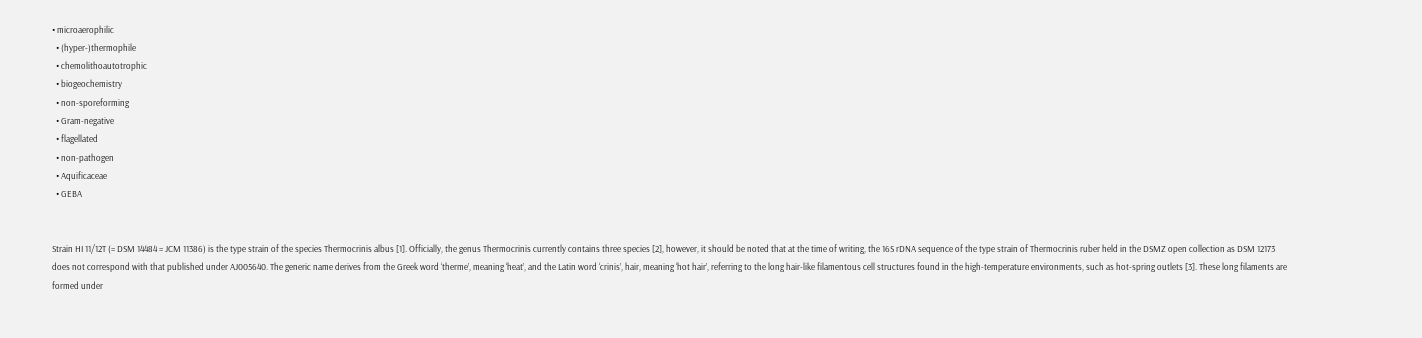• microaerophilic
  • (hyper-)thermophile
  • chemolithoautotrophic
  • biogeochemistry
  • non-sporeforming
  • Gram-negative
  • flagellated
  • non-pathogen
  • Aquificaceae
  • GEBA


Strain HI 11/12T (= DSM 14484 = JCM 11386) is the type strain of the species Thermocrinis albus [1]. Officially, the genus Thermocrinis currently contains three species [2], however, it should be noted that at the time of writing, the 16S rDNA sequence of the type strain of Thermocrinis ruber held in the DSMZ open collection as DSM 12173 does not correspond with that published under AJ005640. The generic name derives from the Greek word ‘therme’, meaning ‘heat’, and the Latin word ‘crinis’, hair, meaning ‘hot hair’, referring to the long hair-like filamentous cell structures found in the high-temperature environments, such as hot-spring outlets [3]. These long filaments are formed under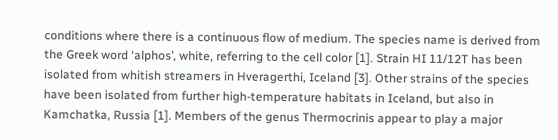conditions where there is a continuous flow of medium. The species name is derived from the Greek word ‘alphos’, white, referring to the cell color [1]. Strain HI 11/12T has been isolated from whitish streamers in Hveragerthi, Iceland [3]. Other strains of the species have been isolated from further high-temperature habitats in Iceland, but also in Kamchatka, Russia [1]. Members of the genus Thermocrinis appear to play a major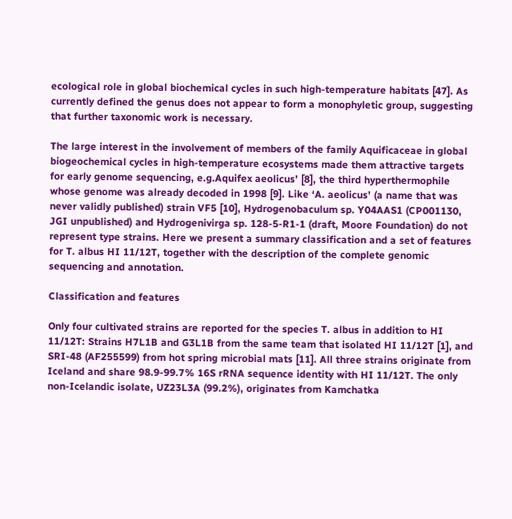ecological role in global biochemical cycles in such high-temperature habitats [47]. As currently defined the genus does not appear to form a monophyletic group, suggesting that further taxonomic work is necessary.

The large interest in the involvement of members of the family Aquificaceae in global biogeochemical cycles in high-temperature ecosystems made them attractive targets for early genome sequencing, e.g.Aquifex aeolicus’ [8], the third hyperthermophile whose genome was already decoded in 1998 [9]. Like ‘A. aeolicus’ (a name that was never validly published) strain VF5 [10], Hydrogenobaculum sp. Y04AAS1 (CP001130, JGI unpublished) and Hydrogenivirga sp. 128-5-R1-1 (draft, Moore Foundation) do not represent type strains. Here we present a summary classification and a set of features for T. albus HI 11/12T, together with the description of the complete genomic sequencing and annotation.

Classification and features

Only four cultivated strains are reported for the species T. albus in addition to HI 11/12T: Strains H7L1B and G3L1B from the same team that isolated HI 11/12T [1], and SRI-48 (AF255599) from hot spring microbial mats [11]. All three strains originate from Iceland and share 98.9-99.7% 16S rRNA sequence identity with HI 11/12T. The only non-Icelandic isolate, UZ23L3A (99.2%), originates from Kamchatka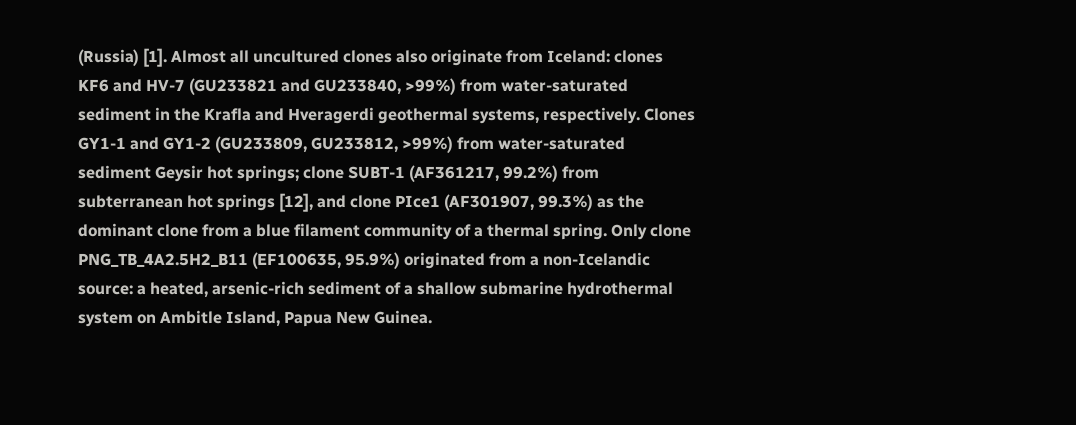(Russia) [1]. Almost all uncultured clones also originate from Iceland: clones KF6 and HV-7 (GU233821 and GU233840, >99%) from water-saturated sediment in the Krafla and Hveragerdi geothermal systems, respectively. Clones GY1-1 and GY1-2 (GU233809, GU233812, >99%) from water-saturated sediment Geysir hot springs; clone SUBT-1 (AF361217, 99.2%) from subterranean hot springs [12], and clone PIce1 (AF301907, 99.3%) as the dominant clone from a blue filament community of a thermal spring. Only clone PNG_TB_4A2.5H2_B11 (EF100635, 95.9%) originated from a non-Icelandic source: a heated, arsenic-rich sediment of a shallow submarine hydrothermal system on Ambitle Island, Papua New Guinea.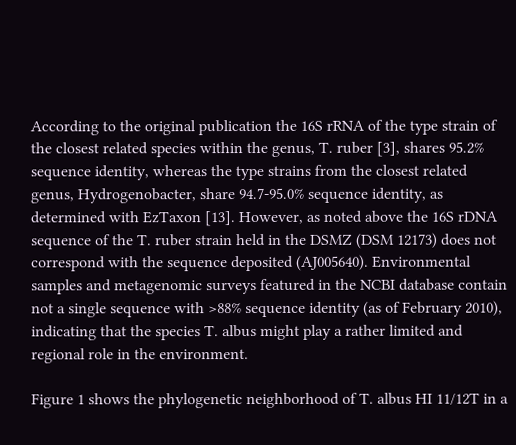According to the original publication the 16S rRNA of the type strain of the closest related species within the genus, T. ruber [3], shares 95.2% sequence identity, whereas the type strains from the closest related genus, Hydrogenobacter, share 94.7-95.0% sequence identity, as determined with EzTaxon [13]. However, as noted above the 16S rDNA sequence of the T. ruber strain held in the DSMZ (DSM 12173) does not correspond with the sequence deposited (AJ005640). Environmental samples and metagenomic surveys featured in the NCBI database contain not a single sequence with >88% sequence identity (as of February 2010), indicating that the species T. albus might play a rather limited and regional role in the environment.

Figure 1 shows the phylogenetic neighborhood of T. albus HI 11/12T in a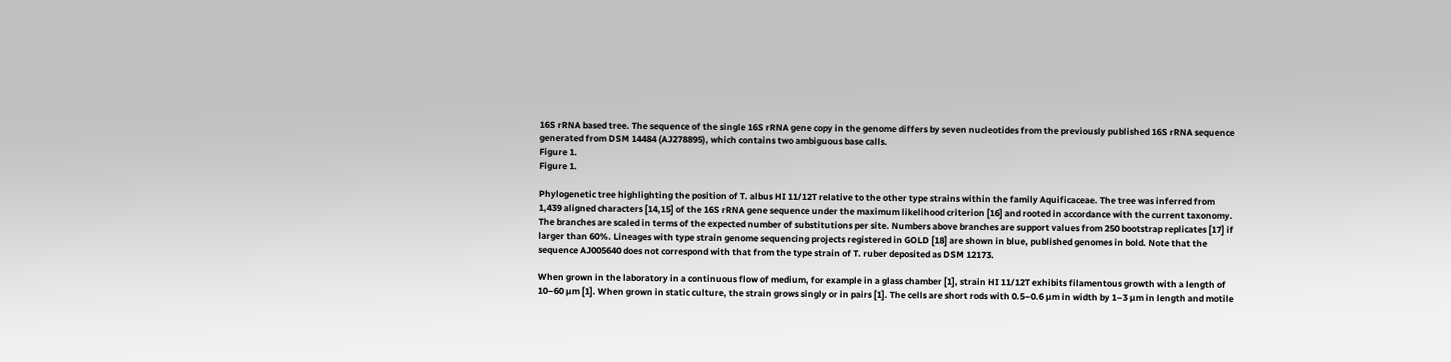16S rRNA based tree. The sequence of the single 16S rRNA gene copy in the genome differs by seven nucleotides from the previously published 16S rRNA sequence generated from DSM 14484 (AJ278895), which contains two ambiguous base calls.
Figure 1.
Figure 1.

Phylogenetic tree highlighting the position of T. albus HI 11/12T relative to the other type strains within the family Aquificaceae. The tree was inferred from 1,439 aligned characters [14,15] of the 16S rRNA gene sequence under the maximum likelihood criterion [16] and rooted in accordance with the current taxonomy. The branches are scaled in terms of the expected number of substitutions per site. Numbers above branches are support values from 250 bootstrap replicates [17] if larger than 60%. Lineages with type strain genome sequencing projects registered in GOLD [18] are shown in blue, published genomes in bold. Note that the sequence AJ005640 does not correspond with that from the type strain of T. ruber deposited as DSM 12173.

When grown in the laboratory in a continuous flow of medium, for example in a glass chamber [1], strain HI 11/12T exhibits filamentous growth with a length of 10–60 µm [1]. When grown in static culture, the strain grows singly or in pairs [1]. The cells are short rods with 0.5–0.6 µm in width by 1–3 µm in length and motile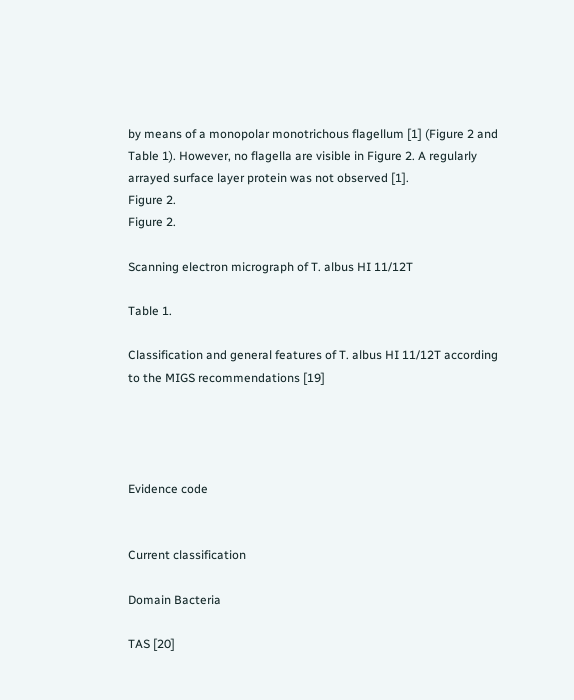by means of a monopolar monotrichous flagellum [1] (Figure 2 and Table 1). However, no flagella are visible in Figure 2. A regularly arrayed surface layer protein was not observed [1].
Figure 2.
Figure 2.

Scanning electron micrograph of T. albus HI 11/12T

Table 1.

Classification and general features of T. albus HI 11/12T according to the MIGS recommendations [19]




Evidence code


Current classification

Domain Bacteria

TAS [20]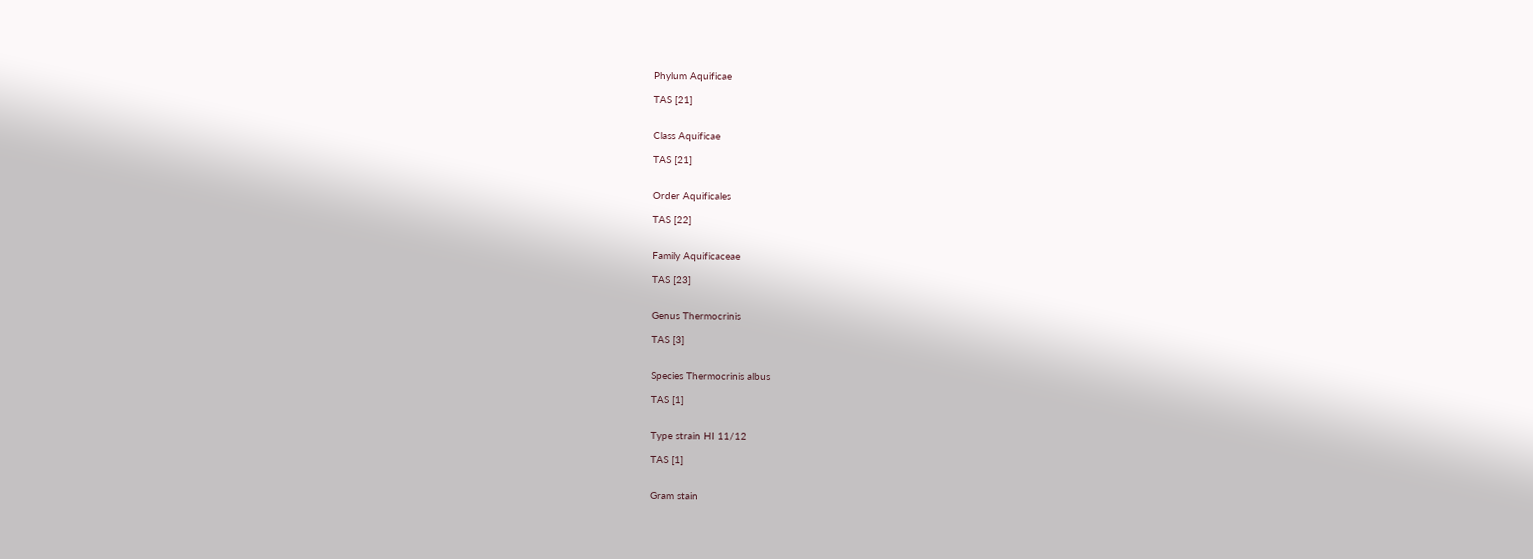Phylum Aquificae

TAS [21]


Class Aquificae

TAS [21]


Order Aquificales

TAS [22]


Family Aquificaceae

TAS [23]


Genus Thermocrinis

TAS [3]


Species Thermocrinis albus

TAS [1]


Type strain HI 11/12

TAS [1]


Gram stain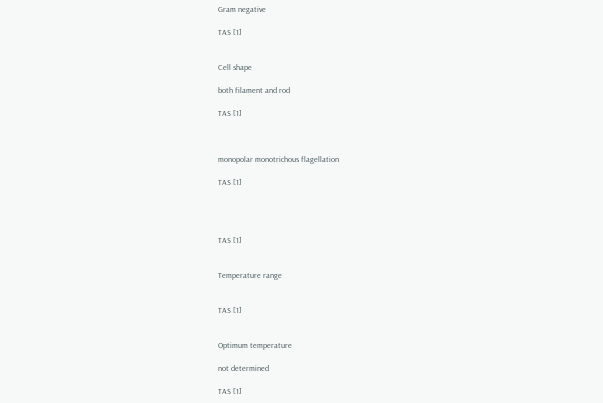Gram negative

TAS [1]


Cell shape

both filament and rod

TAS [1]



monopolar monotrichous flagellation

TAS [1]




TAS [1]


Temperature range


TAS [1]


Optimum temperature

not determined

TAS [1]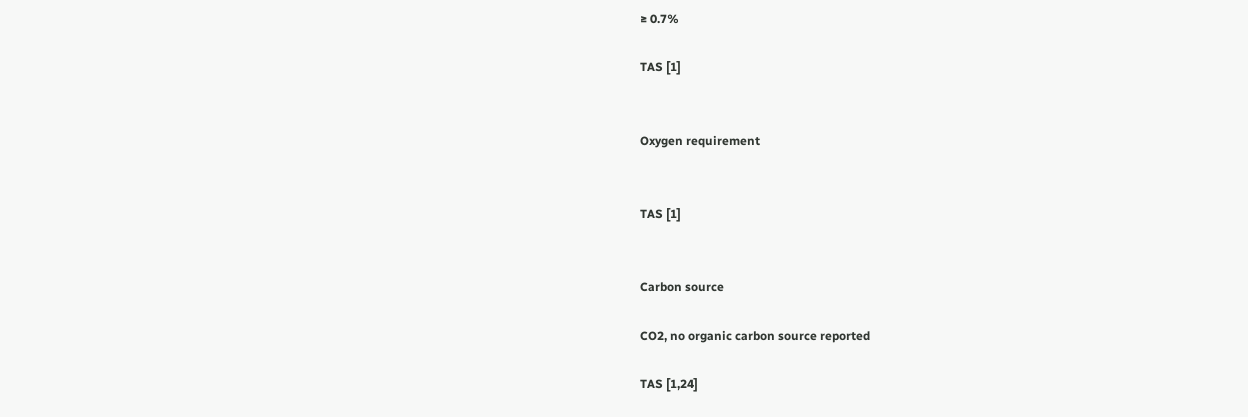≥ 0.7%

TAS [1]


Oxygen requirement


TAS [1]


Carbon source

CO2, no organic carbon source reported

TAS [1,24]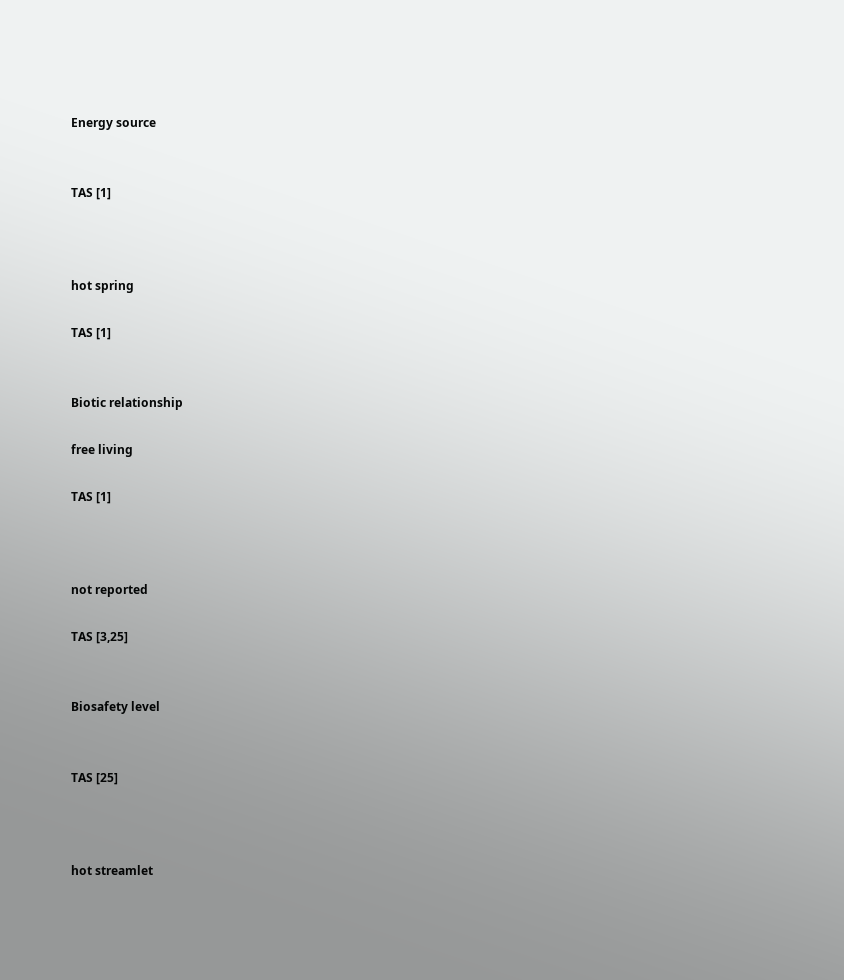Energy source


TAS [1]



hot spring

TAS [1]


Biotic relationship

free living

TAS [1]



not reported

TAS [3,25]


Biosafety level


TAS [25]



hot streamlet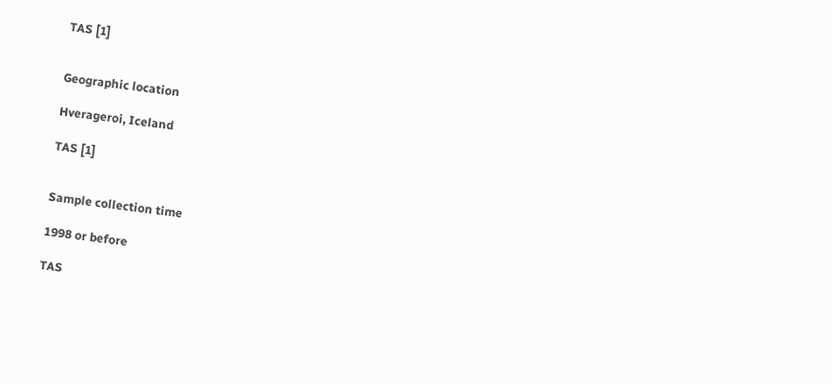TAS [1]


Geographic location

Hverageroi, Iceland

TAS [1]


Sample collection time

1998 or before

TAS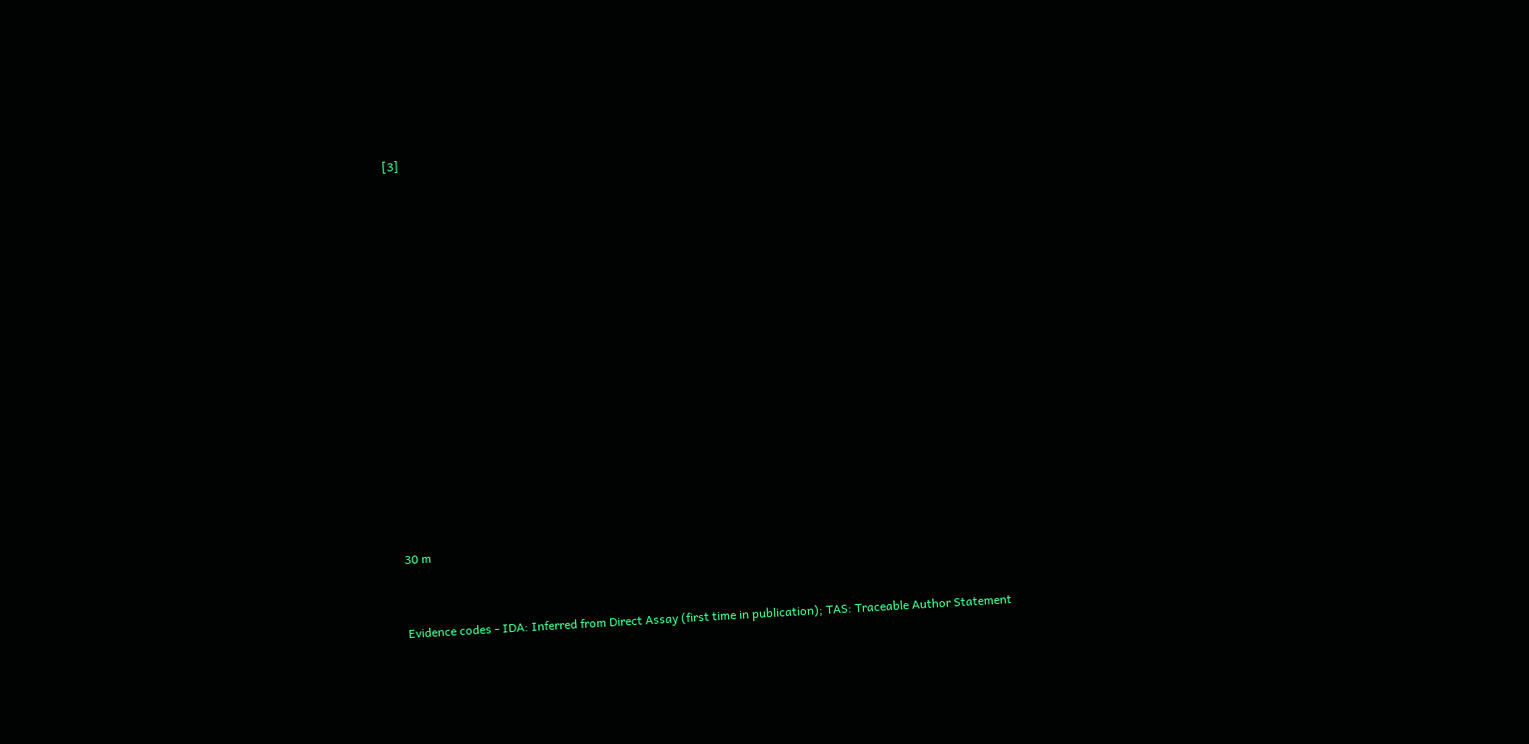[3]















30 m


Evidence codes - IDA: Inferred from Direct Assay (first time in publication); TAS: Traceable Author Statement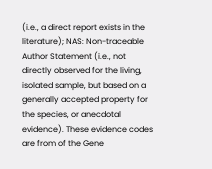(i.e., a direct report exists in the literature); NAS: Non-traceable Author Statement (i.e., not directly observed for the living, isolated sample, but based on a generally accepted property for the species, or anecdotal evidence). These evidence codes are from of the Gene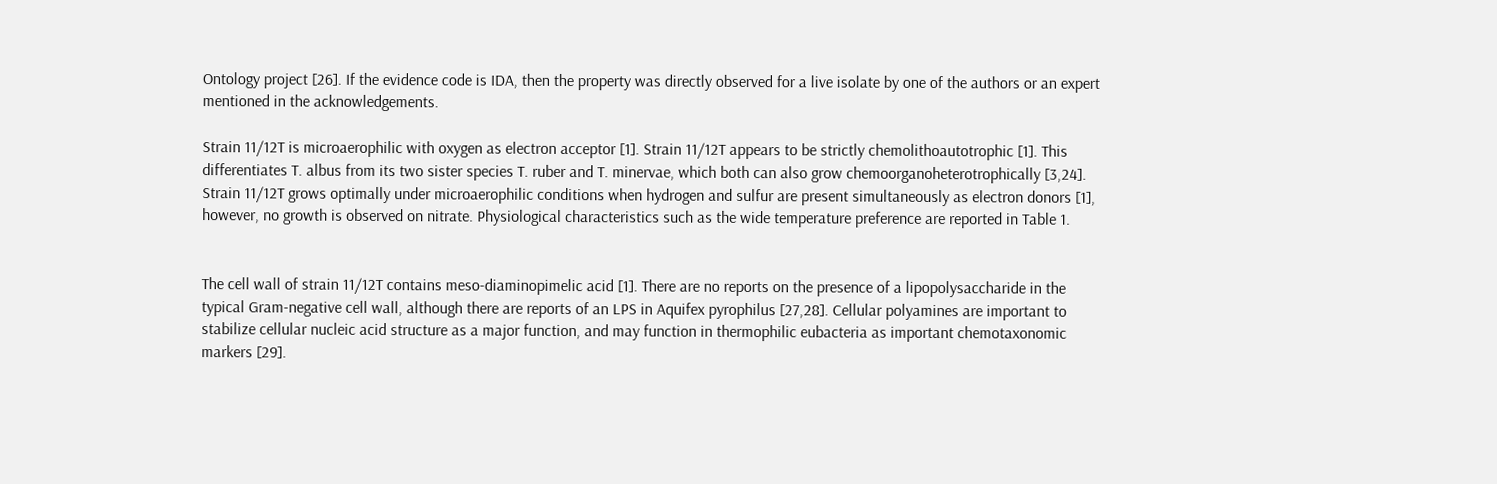Ontology project [26]. If the evidence code is IDA, then the property was directly observed for a live isolate by one of the authors or an expert mentioned in the acknowledgements.

Strain 11/12T is microaerophilic with oxygen as electron acceptor [1]. Strain 11/12T appears to be strictly chemolithoautotrophic [1]. This differentiates T. albus from its two sister species T. ruber and T. minervae, which both can also grow chemoorganoheterotrophically [3,24]. Strain 11/12T grows optimally under microaerophilic conditions when hydrogen and sulfur are present simultaneously as electron donors [1], however, no growth is observed on nitrate. Physiological characteristics such as the wide temperature preference are reported in Table 1.


The cell wall of strain 11/12T contains meso-diaminopimelic acid [1]. There are no reports on the presence of a lipopolysaccharide in the typical Gram-negative cell wall, although there are reports of an LPS in Aquifex pyrophilus [27,28]. Cellular polyamines are important to stabilize cellular nucleic acid structure as a major function, and may function in thermophilic eubacteria as important chemotaxonomic markers [29].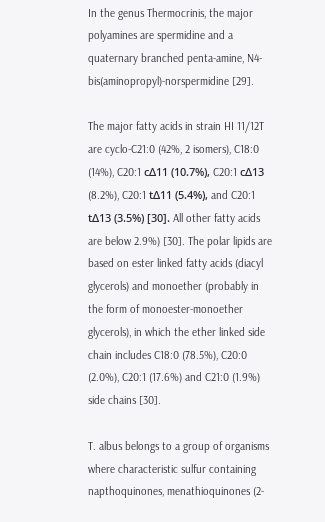In the genus Thermocrinis, the major polyamines are spermidine and a quaternary branched penta-amine, N4-bis(aminopropyl)-norspermidine [29].

The major fatty acids in strain HI 11/12T are cyclo-C21:0 (42%, 2 isomers), C18:0 (14%), C20:1 cΔ11 (10.7%), C20:1 cΔ13 (8.2%), C20:1 tΔ11 (5.4%), and C20:1 tΔ13 (3.5%) [30]. All other fatty acids are below 2.9%) [30]. The polar lipids are based on ester linked fatty acids (diacyl glycerols) and monoether (probably in the form of monoester-monoether glycerols), in which the ether linked side chain includes C18:0 (78.5%), C20:0 (2.0%), C20:1 (17.6%) and C21:0 (1.9%) side chains [30].

T. albus belongs to a group of organisms where characteristic sulfur containing napthoquinones, menathioquinones (2-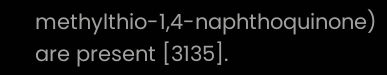methylthio-1,4-naphthoquinone) are present [3135].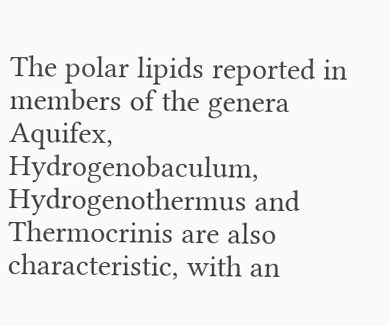The polar lipids reported in members of the genera Aquifex, Hydrogenobaculum, Hydrogenothermus and Thermocrinis are also characteristic, with an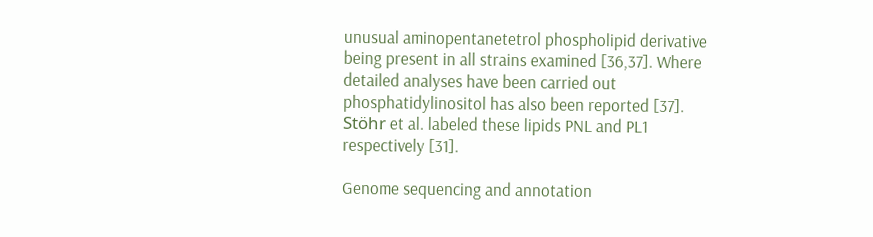unusual aminopentanetetrol phospholipid derivative being present in all strains examined [36,37]. Where detailed analyses have been carried out phosphatidylinositol has also been reported [37]. Stöhr et al. labeled these lipids PNL and PL1 respectively [31].

Genome sequencing and annotation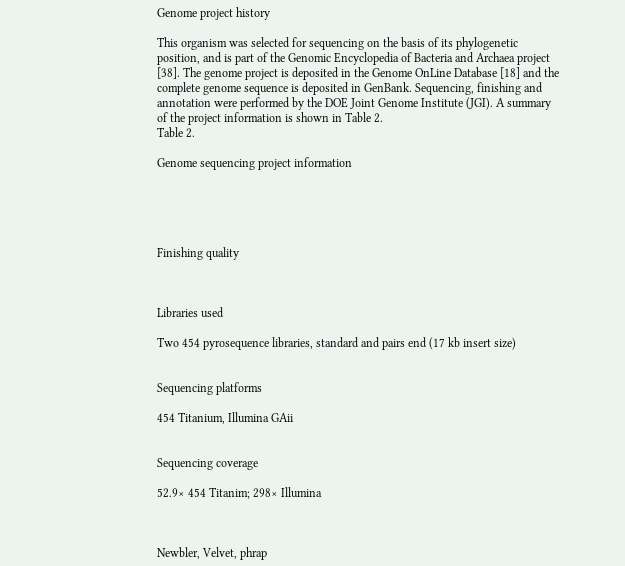Genome project history

This organism was selected for sequencing on the basis of its phylogenetic position, and is part of the Genomic Encyclopedia of Bacteria and Archaea project [38]. The genome project is deposited in the Genome OnLine Database [18] and the complete genome sequence is deposited in GenBank. Sequencing, finishing and annotation were performed by the DOE Joint Genome Institute (JGI). A summary of the project information is shown in Table 2.
Table 2.

Genome sequencing project information





Finishing quality



Libraries used

Two 454 pyrosequence libraries, standard and pairs end (17 kb insert size)


Sequencing platforms

454 Titanium, Illumina GAii


Sequencing coverage

52.9× 454 Titanim; 298× Illumina



Newbler, Velvet, phrap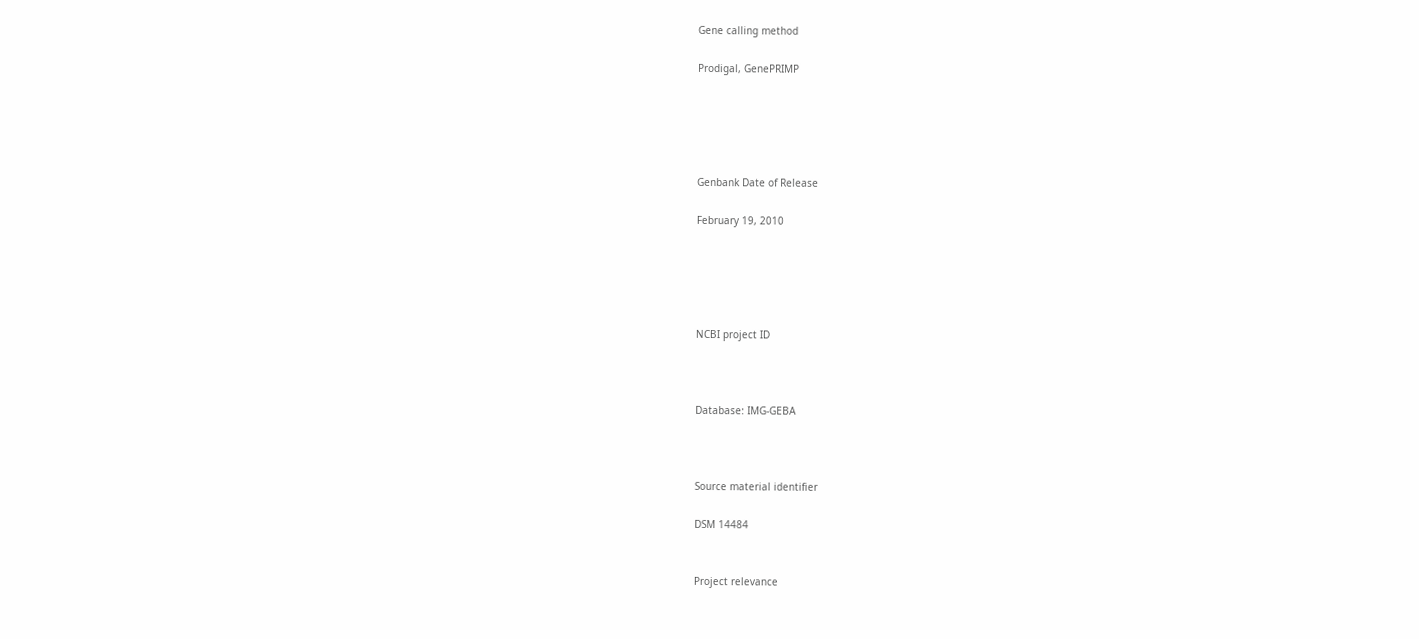Gene calling method

Prodigal, GenePRIMP





Genbank Date of Release

February 19, 2010





NCBI project ID



Database: IMG-GEBA



Source material identifier

DSM 14484


Project relevance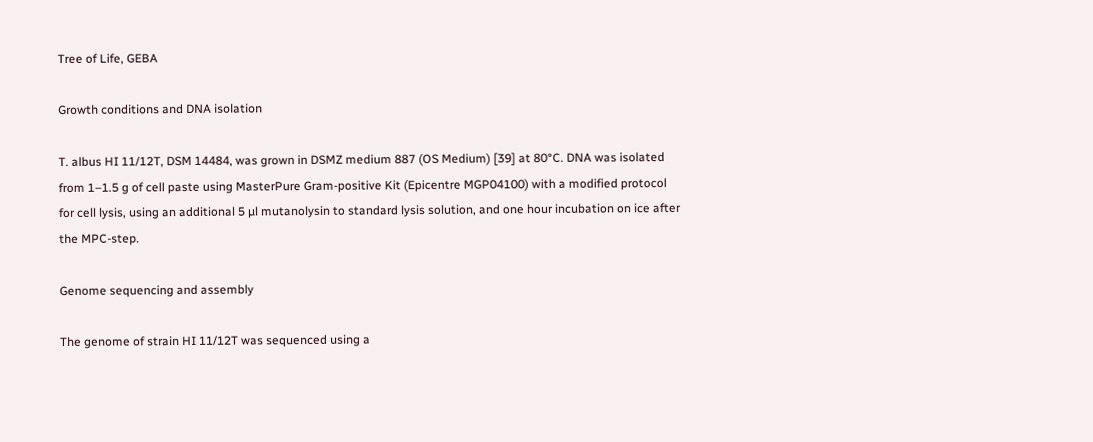Tree of Life, GEBA

Growth conditions and DNA isolation

T. albus HI 11/12T, DSM 14484, was grown in DSMZ medium 887 (OS Medium) [39] at 80°C. DNA was isolated from 1–1.5 g of cell paste using MasterPure Gram-positive Kit (Epicentre MGP04100) with a modified protocol for cell lysis, using an additional 5 µl mutanolysin to standard lysis solution, and one hour incubation on ice after the MPC-step.

Genome sequencing and assembly

The genome of strain HI 11/12T was sequenced using a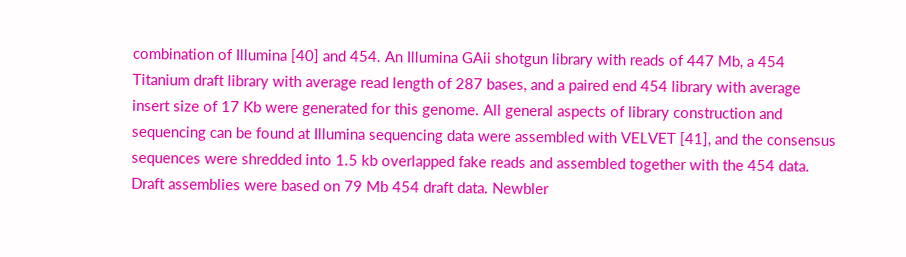combination of Illumina [40] and 454. An Illumina GAii shotgun library with reads of 447 Mb, a 454 Titanium draft library with average read length of 287 bases, and a paired end 454 library with average insert size of 17 Kb were generated for this genome. All general aspects of library construction and sequencing can be found at Illumina sequencing data were assembled with VELVET [41], and the consensus sequences were shredded into 1.5 kb overlapped fake reads and assembled together with the 454 data. Draft assemblies were based on 79 Mb 454 draft data. Newbler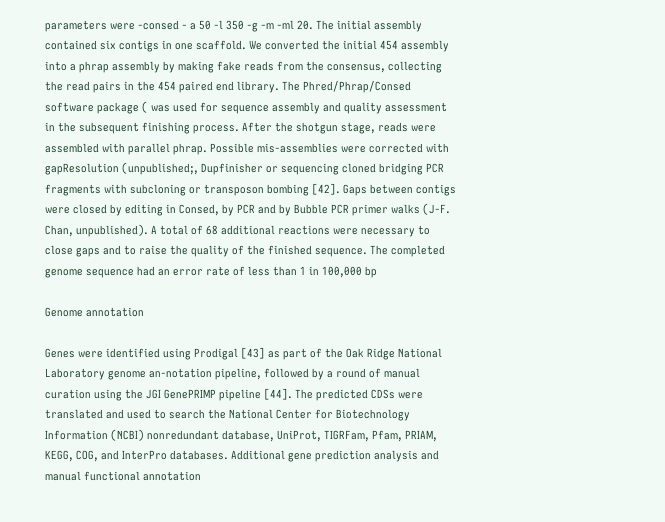parameters were -consed - a 50 -l 350 -g -m -ml 20. The initial assembly contained six contigs in one scaffold. We converted the initial 454 assembly into a phrap assembly by making fake reads from the consensus, collecting the read pairs in the 454 paired end library. The Phred/Phrap/Consed software package ( was used for sequence assembly and quality assessment in the subsequent finishing process. After the shotgun stage, reads were assembled with parallel phrap. Possible mis-assemblies were corrected with gapResolution (unpublished;, Dupfinisher or sequencing cloned bridging PCR fragments with subcloning or transposon bombing [42]. Gaps between contigs were closed by editing in Consed, by PCR and by Bubble PCR primer walks (J-F. Chan, unpublished). A total of 68 additional reactions were necessary to close gaps and to raise the quality of the finished sequence. The completed genome sequence had an error rate of less than 1 in 100,000 bp

Genome annotation

Genes were identified using Prodigal [43] as part of the Oak Ridge National Laboratory genome an-notation pipeline, followed by a round of manual curation using the JGI GenePRIMP pipeline [44]. The predicted CDSs were translated and used to search the National Center for Biotechnology Information (NCBI) nonredundant database, UniProt, TIGRFam, Pfam, PRIAM, KEGG, COG, and InterPro databases. Additional gene prediction analysis and manual functional annotation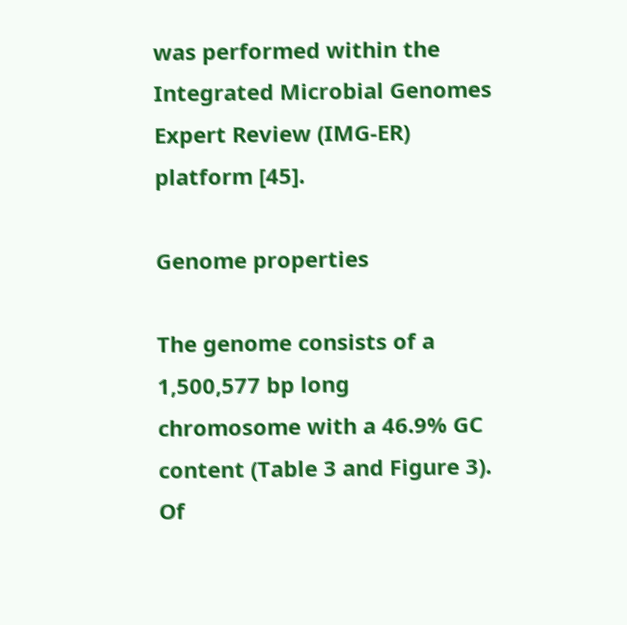was performed within the Integrated Microbial Genomes Expert Review (IMG-ER) platform [45].

Genome properties

The genome consists of a 1,500,577 bp long chromosome with a 46.9% GC content (Table 3 and Figure 3). Of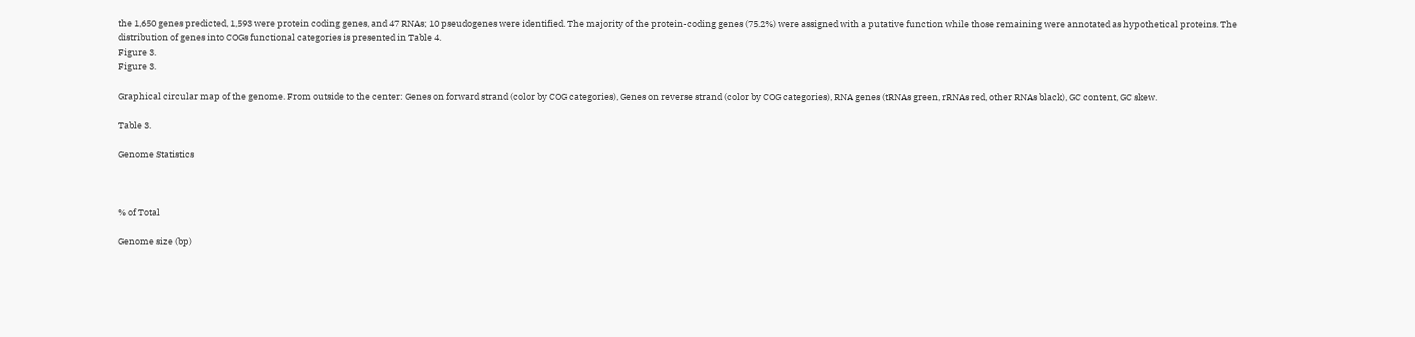the 1,650 genes predicted, 1,593 were protein coding genes, and 47 RNAs; 10 pseudogenes were identified. The majority of the protein-coding genes (75.2%) were assigned with a putative function while those remaining were annotated as hypothetical proteins. The distribution of genes into COGs functional categories is presented in Table 4.
Figure 3.
Figure 3.

Graphical circular map of the genome. From outside to the center: Genes on forward strand (color by COG categories), Genes on reverse strand (color by COG categories), RNA genes (tRNAs green, rRNAs red, other RNAs black), GC content, GC skew.

Table 3.

Genome Statistics



% of Total

Genome size (bp)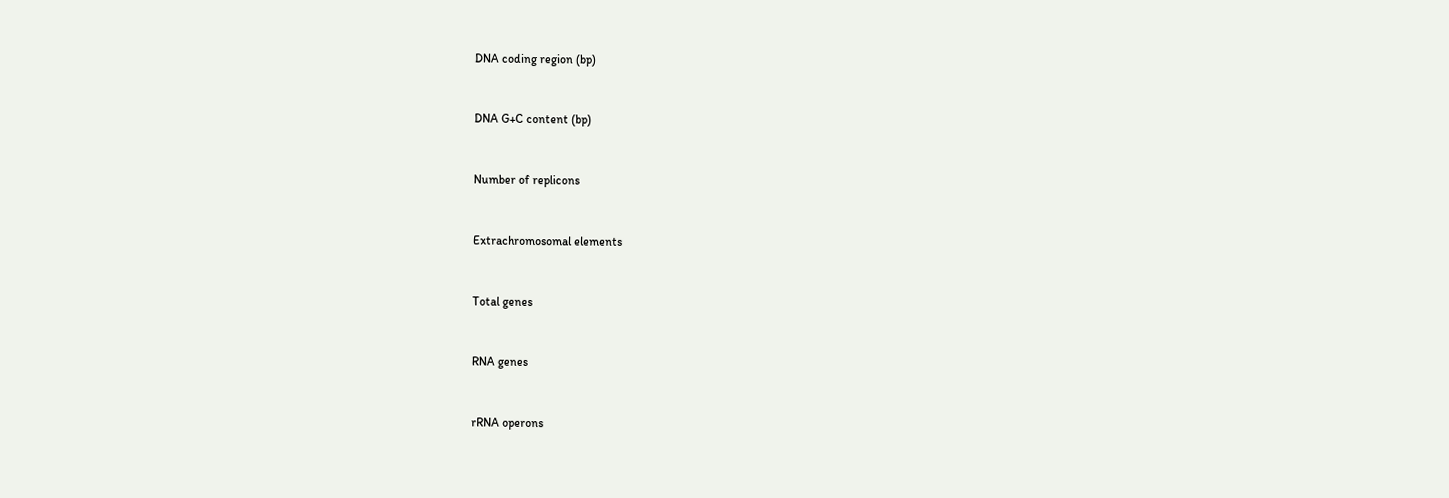DNA coding region (bp)



DNA G+C content (bp)



Number of replicons



Extrachromosomal elements



Total genes



RNA genes



rRNA operons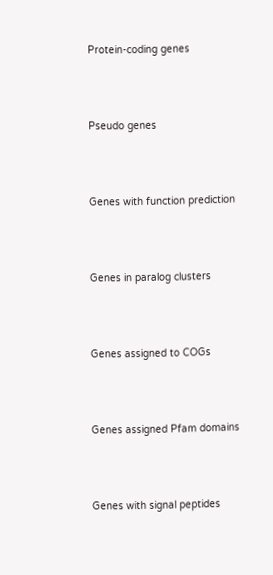Protein-coding genes



Pseudo genes



Genes with function prediction



Genes in paralog clusters



Genes assigned to COGs



Genes assigned Pfam domains



Genes with signal peptides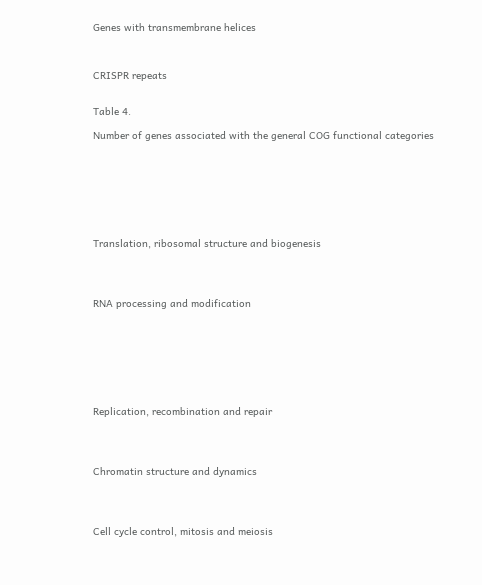Genes with transmembrane helices



CRISPR repeats


Table 4.

Number of genes associated with the general COG functional categories








Translation, ribosomal structure and biogenesis




RNA processing and modification








Replication, recombination and repair




Chromatin structure and dynamics




Cell cycle control, mitosis and meiosis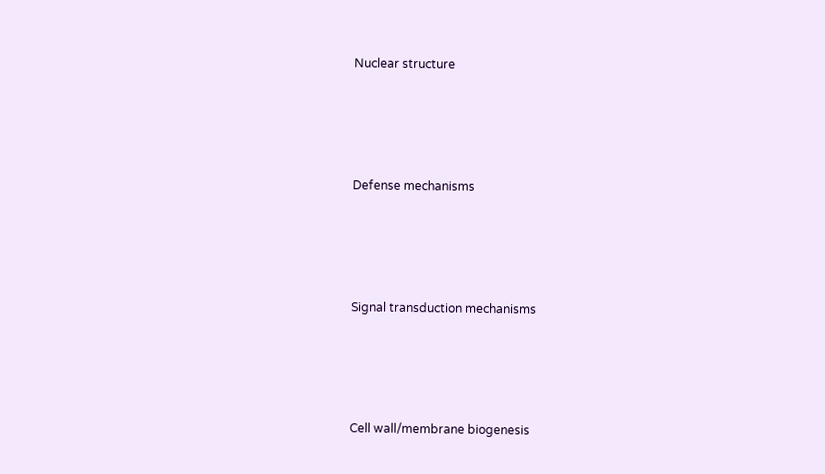Nuclear structure




Defense mechanisms




Signal transduction mechanisms




Cell wall/membrane biogenesis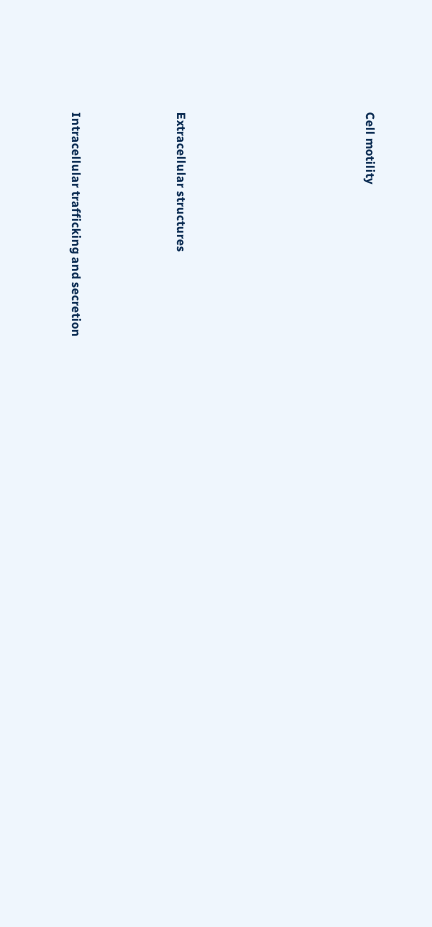Cell motility








Extracellular structures




Intracellular trafficking and secretion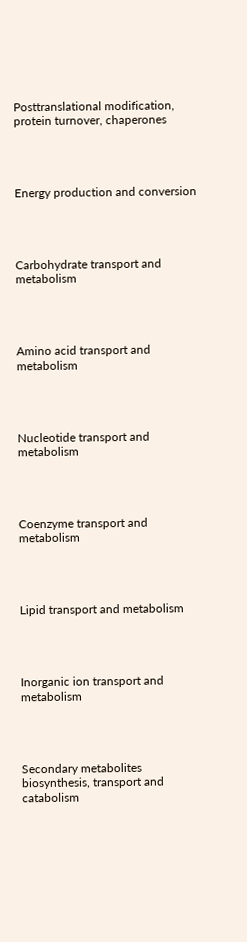Posttranslational modification, protein turnover, chaperones




Energy production and conversion




Carbohydrate transport and metabolism




Amino acid transport and metabolism




Nucleotide transport and metabolism




Coenzyme transport and metabolism




Lipid transport and metabolism




Inorganic ion transport and metabolism




Secondary metabolites biosynthesis, transport and catabolism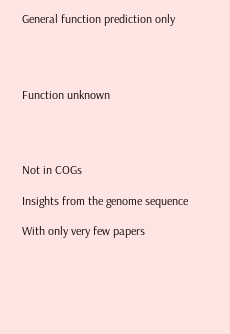General function prediction only




Function unknown




Not in COGs

Insights from the genome sequence

With only very few papers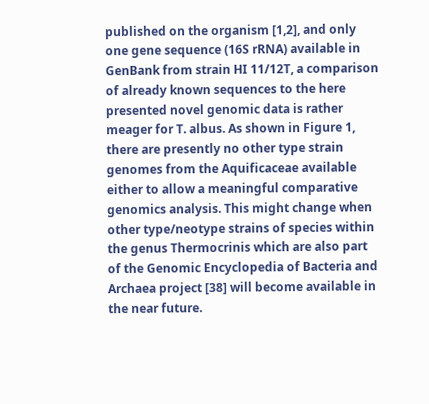published on the organism [1,2], and only one gene sequence (16S rRNA) available in GenBank from strain HI 11/12T, a comparison of already known sequences to the here presented novel genomic data is rather meager for T. albus. As shown in Figure 1, there are presently no other type strain genomes from the Aquificaceae available either to allow a meaningful comparative genomics analysis. This might change when other type/neotype strains of species within the genus Thermocrinis which are also part of the Genomic Encyclopedia of Bacteria and Archaea project [38] will become available in the near future.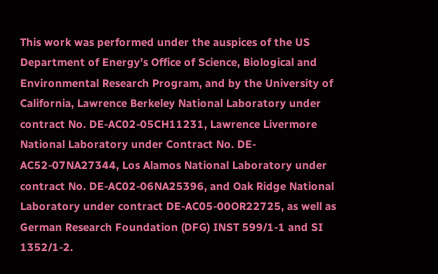This work was performed under the auspices of the US Department of Energy’s Office of Science, Biological and Environmental Research Program, and by the University of California, Lawrence Berkeley National Laboratory under contract No. DE-AC02-05CH11231, Lawrence Livermore National Laboratory under Contract No. DE-AC52-07NA27344, Los Alamos National Laboratory under contract No. DE-AC02-06NA25396, and Oak Ridge National Laboratory under contract DE-AC05-00OR22725, as well as German Research Foundation (DFG) INST 599/1-1 and SI 1352/1-2.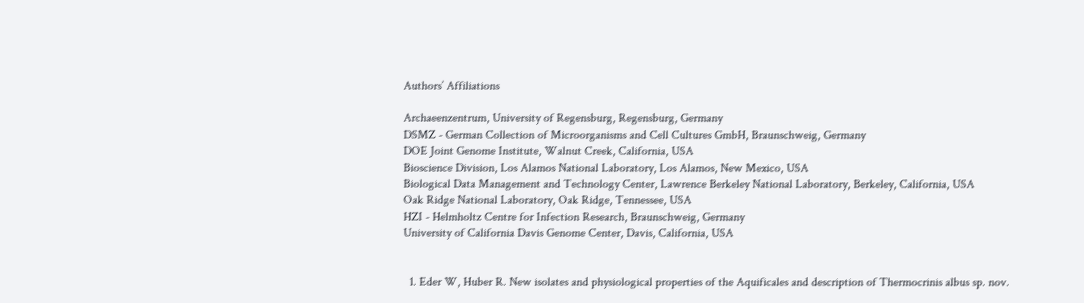Authors’ Affiliations

Archaeenzentrum, University of Regensburg, Regensburg, Germany
DSMZ - German Collection of Microorganisms and Cell Cultures GmbH, Braunschweig, Germany
DOE Joint Genome Institute, Walnut Creek, California, USA
Bioscience Division, Los Alamos National Laboratory, Los Alamos, New Mexico, USA
Biological Data Management and Technology Center, Lawrence Berkeley National Laboratory, Berkeley, California, USA
Oak Ridge National Laboratory, Oak Ridge, Tennessee, USA
HZI - Helmholtz Centre for Infection Research, Braunschweig, Germany
University of California Davis Genome Center, Davis, California, USA


  1. Eder W, Huber R. New isolates and physiological properties of the Aquificales and description of Thermocrinis albus sp. nov.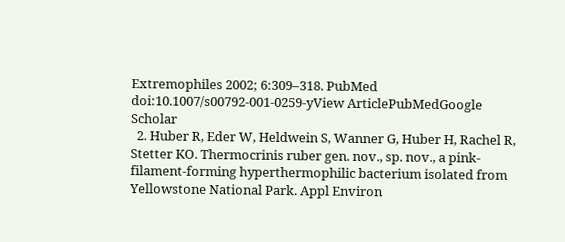Extremophiles 2002; 6:309–318. PubMed doi:10.1007/s00792-001-0259-yView ArticlePubMedGoogle Scholar
  2. Huber R, Eder W, Heldwein S, Wanner G, Huber H, Rachel R, Stetter KO. Thermocrinis ruber gen. nov., sp. nov., a pink-filament-forming hyperthermophilic bacterium isolated from Yellowstone National Park. Appl Environ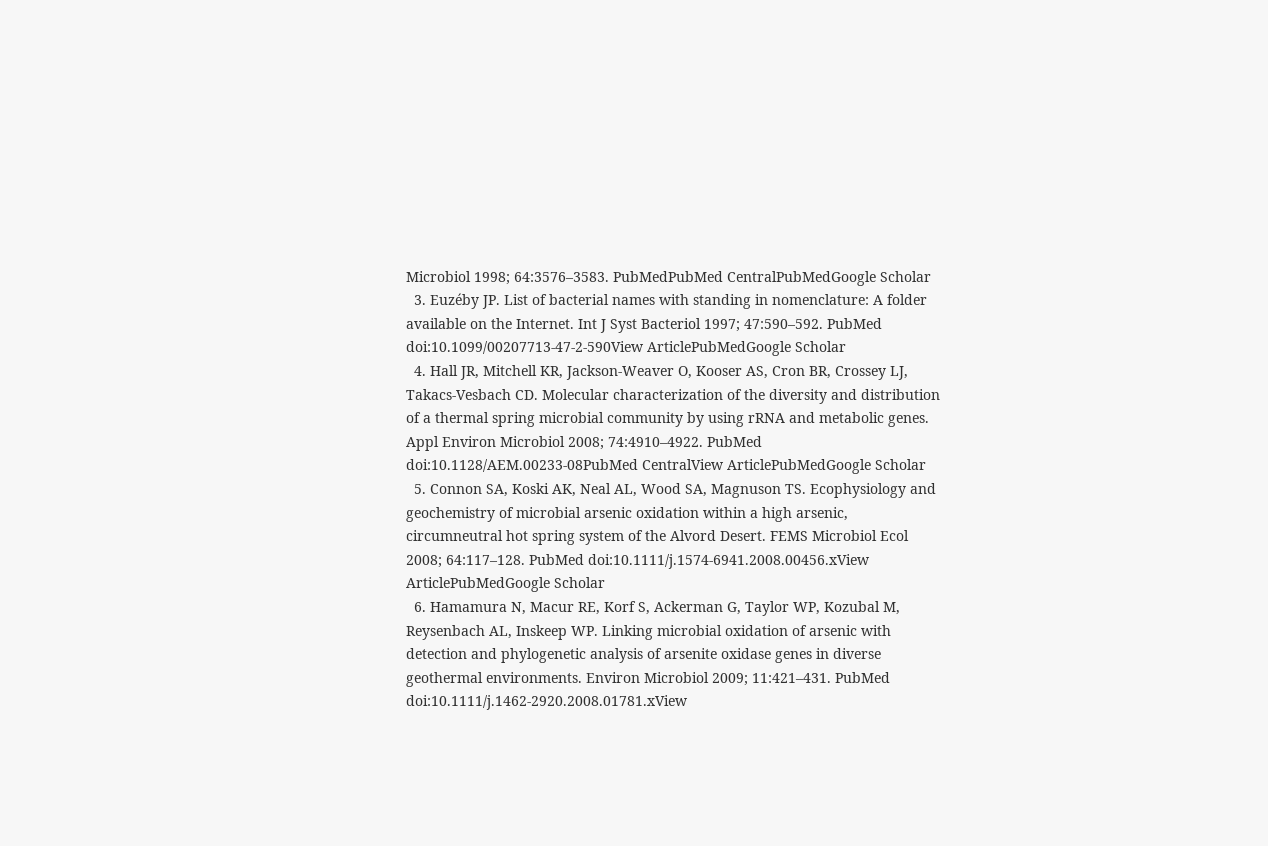Microbiol 1998; 64:3576–3583. PubMedPubMed CentralPubMedGoogle Scholar
  3. Euzéby JP. List of bacterial names with standing in nomenclature: A folder available on the Internet. Int J Syst Bacteriol 1997; 47:590–592. PubMed doi:10.1099/00207713-47-2-590View ArticlePubMedGoogle Scholar
  4. Hall JR, Mitchell KR, Jackson-Weaver O, Kooser AS, Cron BR, Crossey LJ, Takacs-Vesbach CD. Molecular characterization of the diversity and distribution of a thermal spring microbial community by using rRNA and metabolic genes. Appl Environ Microbiol 2008; 74:4910–4922. PubMed doi:10.1128/AEM.00233-08PubMed CentralView ArticlePubMedGoogle Scholar
  5. Connon SA, Koski AK, Neal AL, Wood SA, Magnuson TS. Ecophysiology and geochemistry of microbial arsenic oxidation within a high arsenic, circumneutral hot spring system of the Alvord Desert. FEMS Microbiol Ecol 2008; 64:117–128. PubMed doi:10.1111/j.1574-6941.2008.00456.xView ArticlePubMedGoogle Scholar
  6. Hamamura N, Macur RE, Korf S, Ackerman G, Taylor WP, Kozubal M, Reysenbach AL, Inskeep WP. Linking microbial oxidation of arsenic with detection and phylogenetic analysis of arsenite oxidase genes in diverse geothermal environments. Environ Microbiol 2009; 11:421–431. PubMed doi:10.1111/j.1462-2920.2008.01781.xView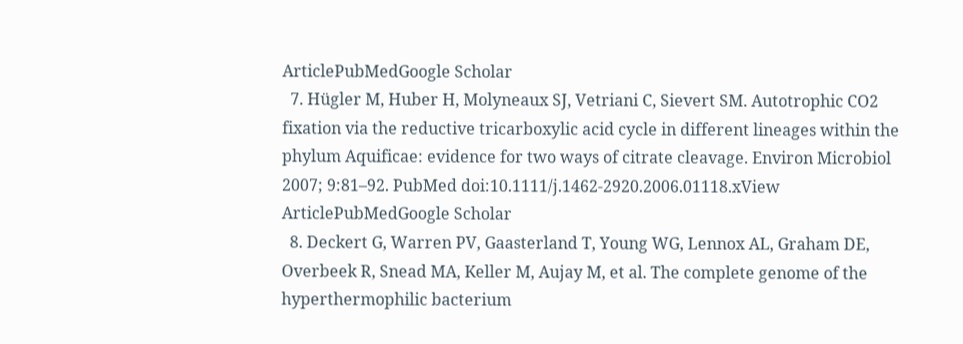ArticlePubMedGoogle Scholar
  7. Hügler M, Huber H, Molyneaux SJ, Vetriani C, Sievert SM. Autotrophic CO2 fixation via the reductive tricarboxylic acid cycle in different lineages within the phylum Aquificae: evidence for two ways of citrate cleavage. Environ Microbiol 2007; 9:81–92. PubMed doi:10.1111/j.1462-2920.2006.01118.xView ArticlePubMedGoogle Scholar
  8. Deckert G, Warren PV, Gaasterland T, Young WG, Lennox AL, Graham DE, Overbeek R, Snead MA, Keller M, Aujay M, et al. The complete genome of the hyperthermophilic bacterium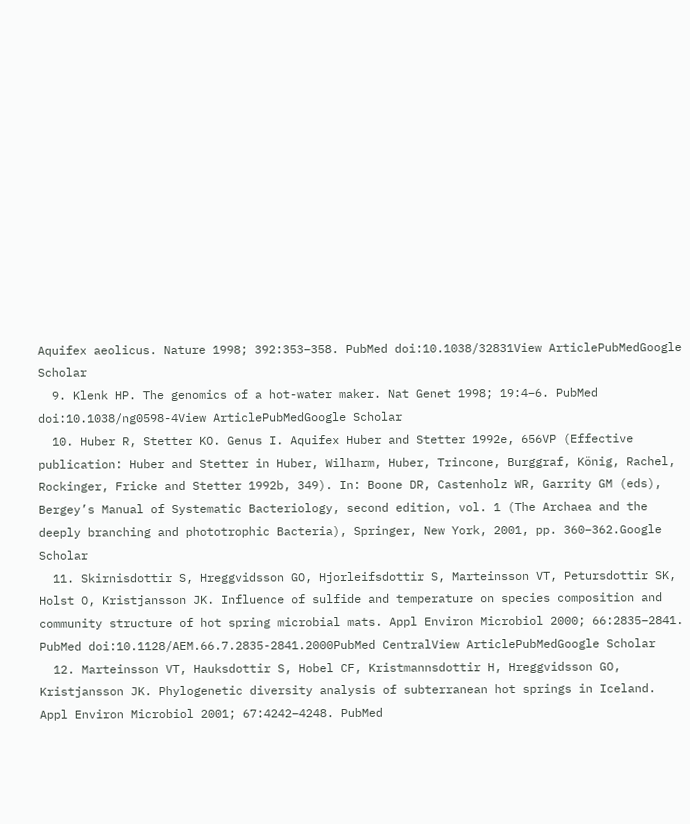Aquifex aeolicus. Nature 1998; 392:353–358. PubMed doi:10.1038/32831View ArticlePubMedGoogle Scholar
  9. Klenk HP. The genomics of a hot-water maker. Nat Genet 1998; 19:4–6. PubMed doi:10.1038/ng0598-4View ArticlePubMedGoogle Scholar
  10. Huber R, Stetter KO. Genus I. Aquifex Huber and Stetter 1992e, 656VP (Effective publication: Huber and Stetter in Huber, Wilharm, Huber, Trincone, Burggraf, König, Rachel, Rockinger, Fricke and Stetter 1992b, 349). In: Boone DR, Castenholz WR, Garrity GM (eds), Bergey’s Manual of Systematic Bacteriology, second edition, vol. 1 (The Archaea and the deeply branching and phototrophic Bacteria), Springer, New York, 2001, pp. 360–362.Google Scholar
  11. Skirnisdottir S, Hreggvidsson GO, Hjorleifsdottir S, Marteinsson VT, Petursdottir SK, Holst O, Kristjansson JK. Influence of sulfide and temperature on species composition and community structure of hot spring microbial mats. Appl Environ Microbiol 2000; 66:2835–2841. PubMed doi:10.1128/AEM.66.7.2835-2841.2000PubMed CentralView ArticlePubMedGoogle Scholar
  12. Marteinsson VT, Hauksdottir S, Hobel CF, Kristmannsdottir H, Hreggvidsson GO, Kristjansson JK. Phylogenetic diversity analysis of subterranean hot springs in Iceland. Appl Environ Microbiol 2001; 67:4242–4248. PubMed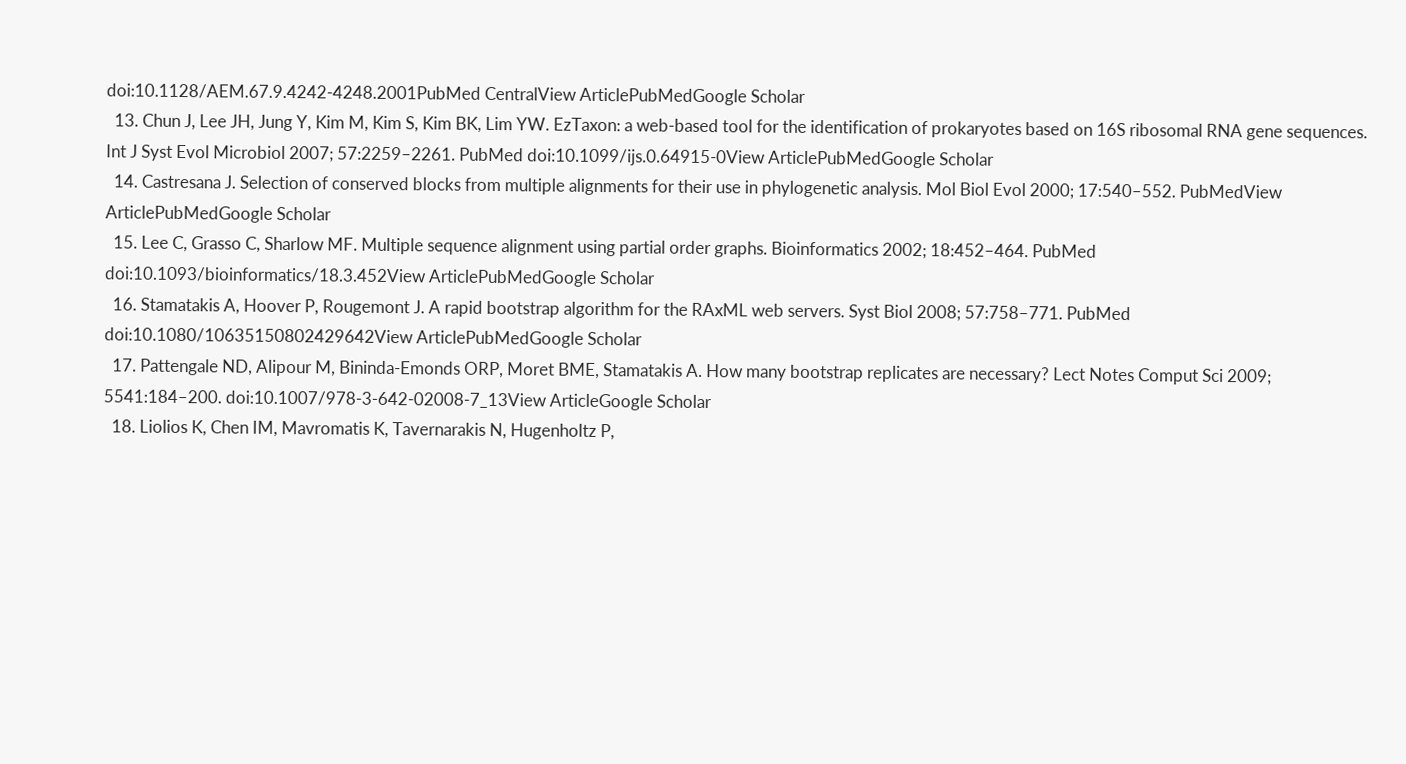doi:10.1128/AEM.67.9.4242-4248.2001PubMed CentralView ArticlePubMedGoogle Scholar
  13. Chun J, Lee JH, Jung Y, Kim M, Kim S, Kim BK, Lim YW. EzTaxon: a web-based tool for the identification of prokaryotes based on 16S ribosomal RNA gene sequences. Int J Syst Evol Microbiol 2007; 57:2259–2261. PubMed doi:10.1099/ijs.0.64915-0View ArticlePubMedGoogle Scholar
  14. Castresana J. Selection of conserved blocks from multiple alignments for their use in phylogenetic analysis. Mol Biol Evol 2000; 17:540–552. PubMedView ArticlePubMedGoogle Scholar
  15. Lee C, Grasso C, Sharlow MF. Multiple sequence alignment using partial order graphs. Bioinformatics 2002; 18:452–464. PubMed doi:10.1093/bioinformatics/18.3.452View ArticlePubMedGoogle Scholar
  16. Stamatakis A, Hoover P, Rougemont J. A rapid bootstrap algorithm for the RAxML web servers. Syst Biol 2008; 57:758–771. PubMed doi:10.1080/10635150802429642View ArticlePubMedGoogle Scholar
  17. Pattengale ND, Alipour M, Bininda-Emonds ORP, Moret BME, Stamatakis A. How many bootstrap replicates are necessary? Lect Notes Comput Sci 2009; 5541:184–200. doi:10.1007/978-3-642-02008-7_13View ArticleGoogle Scholar
  18. Liolios K, Chen IM, Mavromatis K, Tavernarakis N, Hugenholtz P,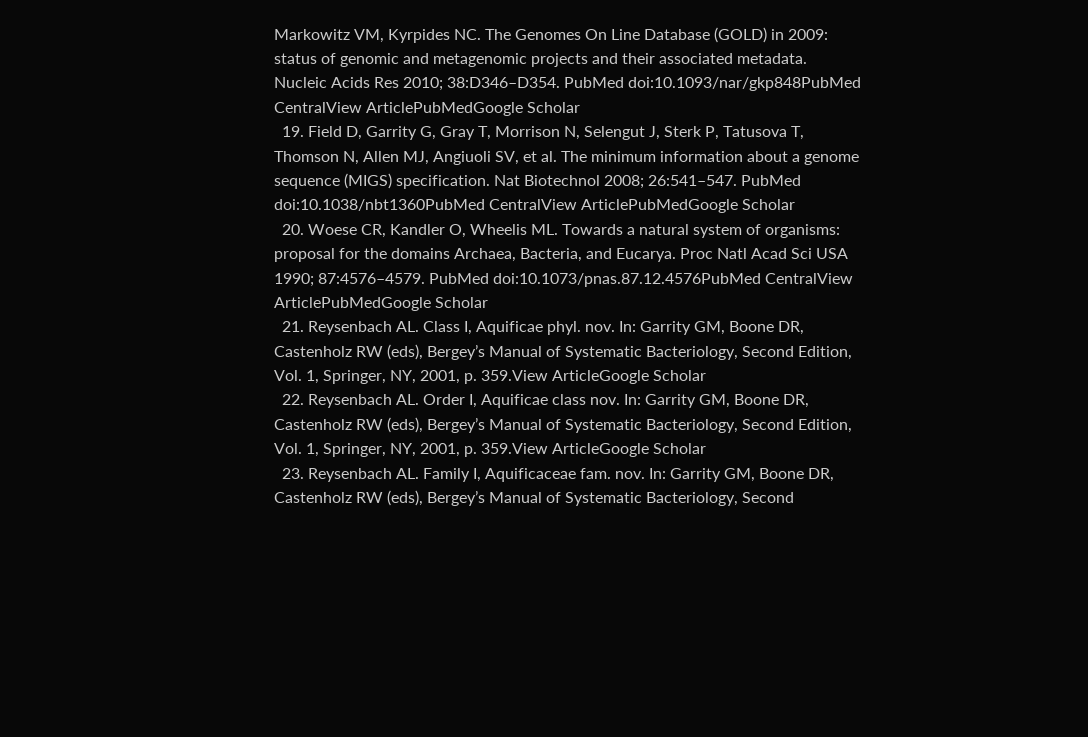Markowitz VM, Kyrpides NC. The Genomes On Line Database (GOLD) in 2009: status of genomic and metagenomic projects and their associated metadata. Nucleic Acids Res 2010; 38:D346–D354. PubMed doi:10.1093/nar/gkp848PubMed CentralView ArticlePubMedGoogle Scholar
  19. Field D, Garrity G, Gray T, Morrison N, Selengut J, Sterk P, Tatusova T, Thomson N, Allen MJ, Angiuoli SV, et al. The minimum information about a genome sequence (MIGS) specification. Nat Biotechnol 2008; 26:541–547. PubMed doi:10.1038/nbt1360PubMed CentralView ArticlePubMedGoogle Scholar
  20. Woese CR, Kandler O, Wheelis ML. Towards a natural system of organisms: proposal for the domains Archaea, Bacteria, and Eucarya. Proc Natl Acad Sci USA 1990; 87:4576–4579. PubMed doi:10.1073/pnas.87.12.4576PubMed CentralView ArticlePubMedGoogle Scholar
  21. Reysenbach AL. Class I, Aquificae phyl. nov. In: Garrity GM, Boone DR, Castenholz RW (eds), Bergey’s Manual of Systematic Bacteriology, Second Edition, Vol. 1, Springer, NY, 2001, p. 359.View ArticleGoogle Scholar
  22. Reysenbach AL. Order I, Aquificae class nov. In: Garrity GM, Boone DR, Castenholz RW (eds), Bergey’s Manual of Systematic Bacteriology, Second Edition, Vol. 1, Springer, NY, 2001, p. 359.View ArticleGoogle Scholar
  23. Reysenbach AL. Family I, Aquificaceae fam. nov. In: Garrity GM, Boone DR, Castenholz RW (eds), Bergey’s Manual of Systematic Bacteriology, Second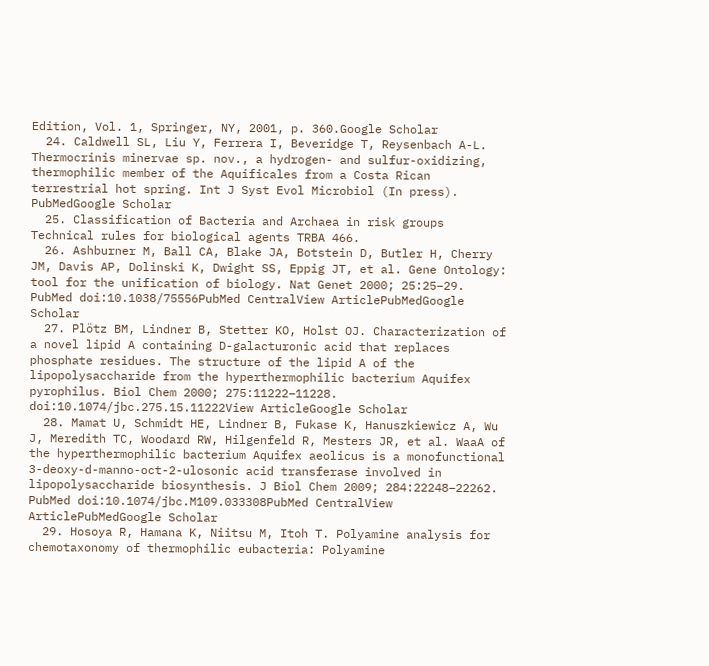Edition, Vol. 1, Springer, NY, 2001, p. 360.Google Scholar
  24. Caldwell SL, Liu Y, Ferrera I, Beveridge T, Reysenbach A-L. Thermocrinis minervae sp. nov., a hydrogen- and sulfur-oxidizing, thermophilic member of the Aquificales from a Costa Rican terrestrial hot spring. Int J Syst Evol Microbiol (In press). PubMedGoogle Scholar
  25. Classification of Bacteria and Archaea in risk groups Technical rules for biological agents TRBA 466.
  26. Ashburner M, Ball CA, Blake JA, Botstein D, Butler H, Cherry JM, Davis AP, Dolinski K, Dwight SS, Eppig JT, et al. Gene Ontology: tool for the unification of biology. Nat Genet 2000; 25:25–29. PubMed doi:10.1038/75556PubMed CentralView ArticlePubMedGoogle Scholar
  27. Plötz BM, Lindner B, Stetter KO, Holst OJ. Characterization of a novel lipid A containing D-galacturonic acid that replaces phosphate residues. The structure of the lipid A of the lipopolysaccharide from the hyperthermophilic bacterium Aquifex pyrophilus. Biol Chem 2000; 275:11222–11228. doi:10.1074/jbc.275.15.11222View ArticleGoogle Scholar
  28. Mamat U, Schmidt HE, Lindner B, Fukase K, Hanuszkiewicz A, Wu J, Meredith TC, Woodard RW, Hilgenfeld R, Mesters JR, et al. WaaA of the hyperthermophilic bacterium Aquifex aeolicus is a monofunctional 3-deoxy-d-manno-oct-2-ulosonic acid transferase involved in lipopolysaccharide biosynthesis. J Biol Chem 2009; 284:22248–22262. PubMed doi:10.1074/jbc.M109.033308PubMed CentralView ArticlePubMedGoogle Scholar
  29. Hosoya R, Hamana K, Niitsu M, Itoh T. Polyamine analysis for chemotaxonomy of thermophilic eubacteria: Polyamine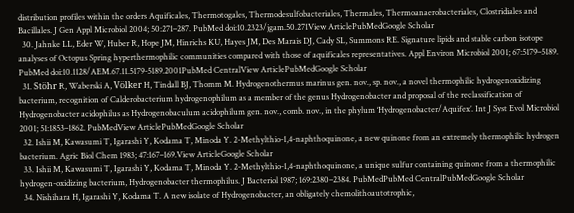distribution profiles within the orders Aquificales, Thermotogales, Thermodesulfobacteriales, Thermales, Thermoanaerobacteriales, Clostridiales and Bacillales. J Gen Appl Microbiol 2004; 50:271–287. PubMed doi:10.2323/jgam.50.271View ArticlePubMedGoogle Scholar
  30. Jahnke LL, Eder W, Huber R, Hope JM, Hinrichs KU, Hayes JM, Des Marais DJ, Cady SL, Summons RE. Signature lipids and stable carbon isotope analyses of Octopus Spring hyperthermophilic communities compared with those of aquificales representatives. Appl Environ Microbiol 2001; 67:5179–5189. PubMed doi:10.1128/AEM.67.11.5179-5189.2001PubMed CentralView ArticlePubMedGoogle Scholar
  31. Stöhr R, Waberski A, Völker H, Tindall BJ, Thomm M. Hydrogenothermus marinus gen. nov., sp. nov., a novel thermophilic hydrogenoxidizing bacterium, recognition of Calderobacterium hydrogenophilum as a member of the genus Hydrogenobacter and proposal of the reclassification of Hydrogenobacter acidophilus as Hydrogenobaculum acidophilum gen. nov., comb. nov., in the phylum ‘Hydrogenobacter/Aquifex’. Int J Syst Evol Microbiol 2001; 51:1853–1862. PubMedView ArticlePubMedGoogle Scholar
  32. Ishii M, Kawasumi T, Igarashi Y, Kodama T, Minoda Y. 2-Methylthio-1,4-naphthoquinone, a new quinone from an extremely thermophilic hydrogen bacterium. Agric Biol Chem 1983; 47:167–169.View ArticleGoogle Scholar
  33. Ishii M, Kawasumi T, Igarashi Y, Kodama T, Minoda Y. 2-Methylthio-1,4-naphthoquinone, a unique sulfur containing quinone from a thermophilic hydrogen-oxidizing bacterium, Hydrogenobacter thermophilus. J Bacteriol 1987; 169:2380–2384. PubMedPubMed CentralPubMedGoogle Scholar
  34. Nishihara H, Igarashi Y, Kodama T. A new isolate of Hydrogenobacter, an obligately chemolithoautotrophic,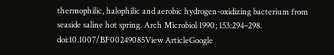thermophilic, halophilic and aerobic hydrogen-oxidizing bacterium from seaside saline hot spring. Arch Microbiol 1990; 153:294–298. doi:10.1007/BF00249085View ArticleGoogle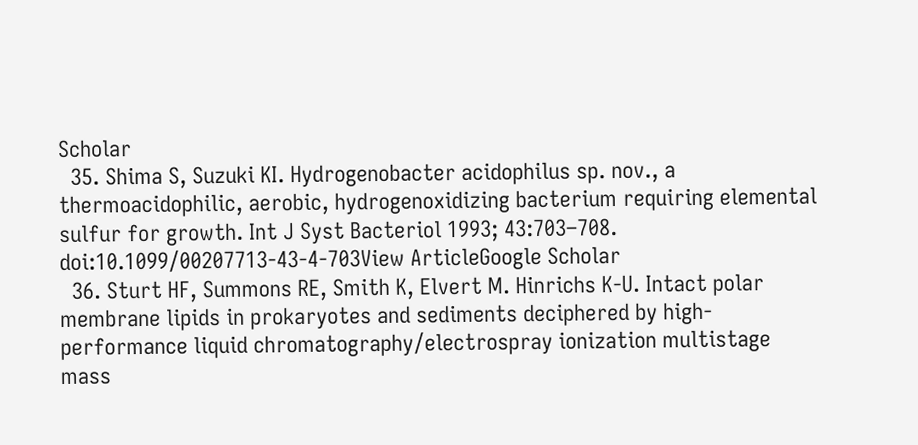Scholar
  35. Shima S, Suzuki KI. Hydrogenobacter acidophilus sp. nov., a thermoacidophilic, aerobic, hydrogenoxidizing bacterium requiring elemental sulfur for growth. Int J Syst Bacteriol 1993; 43:703–708. doi:10.1099/00207713-43-4-703View ArticleGoogle Scholar
  36. Sturt HF, Summons RE, Smith K, Elvert M. Hinrichs K-U. Intact polar membrane lipids in prokaryotes and sediments deciphered by high-performance liquid chromatography/electrospray ionization multistage mass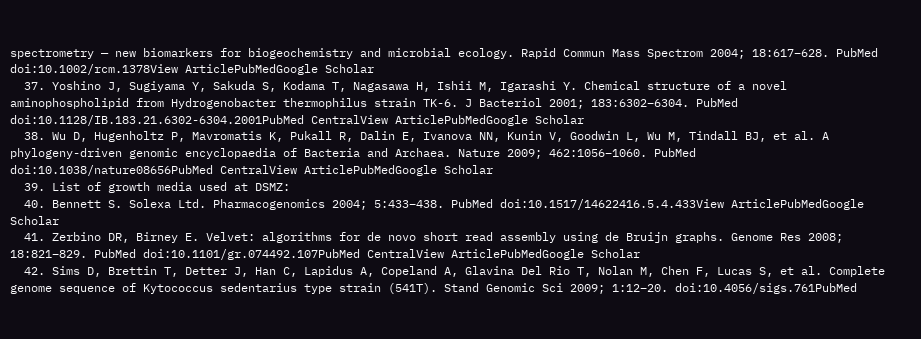spectrometry — new biomarkers for biogeochemistry and microbial ecology. Rapid Commun Mass Spectrom 2004; 18:617–628. PubMed doi:10.1002/rcm.1378View ArticlePubMedGoogle Scholar
  37. Yoshino J, Sugiyama Y, Sakuda S, Kodama T, Nagasawa H, Ishii M, Igarashi Y. Chemical structure of a novel aminophospholipid from Hydrogenobacter thermophilus strain TK-6. J Bacteriol 2001; 183:6302–6304. PubMed doi:10.1128/IB.183.21.6302-6304.2001PubMed CentralView ArticlePubMedGoogle Scholar
  38. Wu D, Hugenholtz P, Mavromatis K, Pukall R, Dalin E, Ivanova NN, Kunin V, Goodwin L, Wu M, Tindall BJ, et al. A phylogeny-driven genomic encyclopaedia of Bacteria and Archaea. Nature 2009; 462:1056–1060. PubMed doi:10.1038/nature08656PubMed CentralView ArticlePubMedGoogle Scholar
  39. List of growth media used at DSMZ:
  40. Bennett S. Solexa Ltd. Pharmacogenomics 2004; 5:433–438. PubMed doi:10.1517/14622416.5.4.433View ArticlePubMedGoogle Scholar
  41. Zerbino DR, Birney E. Velvet: algorithms for de novo short read assembly using de Bruijn graphs. Genome Res 2008; 18:821–829. PubMed doi:10.1101/gr.074492.107PubMed CentralView ArticlePubMedGoogle Scholar
  42. Sims D, Brettin T, Detter J, Han C, Lapidus A, Copeland A, Glavina Del Rio T, Nolan M, Chen F, Lucas S, et al. Complete genome sequence of Kytococcus sedentarius type strain (541T). Stand Genomic Sci 2009; 1:12–20. doi:10.4056/sigs.761PubMed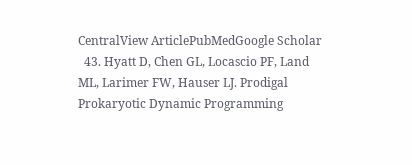CentralView ArticlePubMedGoogle Scholar
  43. Hyatt D, Chen GL, Locascio PF, Land ML, Larimer FW, Hauser LJ. Prodigal Prokaryotic Dynamic Programming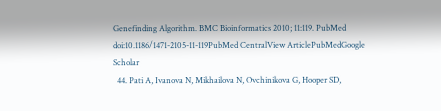Genefinding Algorithm. BMC Bioinformatics 2010; 11:119. PubMed doi:10.1186/1471-2105-11-119PubMed CentralView ArticlePubMedGoogle Scholar
  44. Pati A, Ivanova N, Mikhailova N, Ovchinikova G, Hooper SD,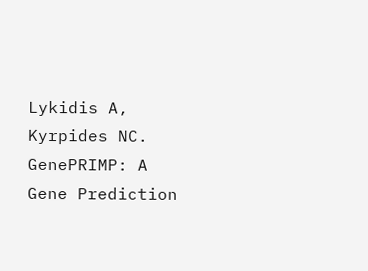Lykidis A, Kyrpides NC. GenePRIMP: A Gene Prediction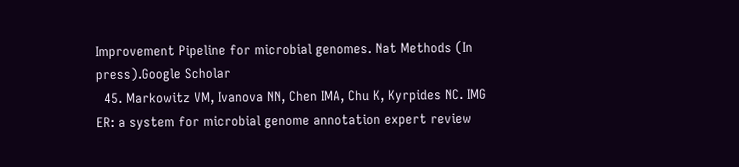Improvement Pipeline for microbial genomes. Nat Methods (In press).Google Scholar
  45. Markowitz VM, Ivanova NN, Chen IMA, Chu K, Kyrpides NC. IMG ER: a system for microbial genome annotation expert review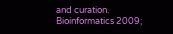and curation. Bioinformatics 2009;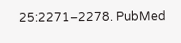25:2271–2278. PubMed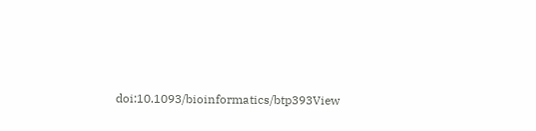doi:10.1093/bioinformatics/btp393View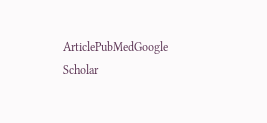ArticlePubMedGoogle Scholar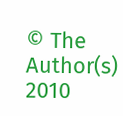© The Author(s) 2010